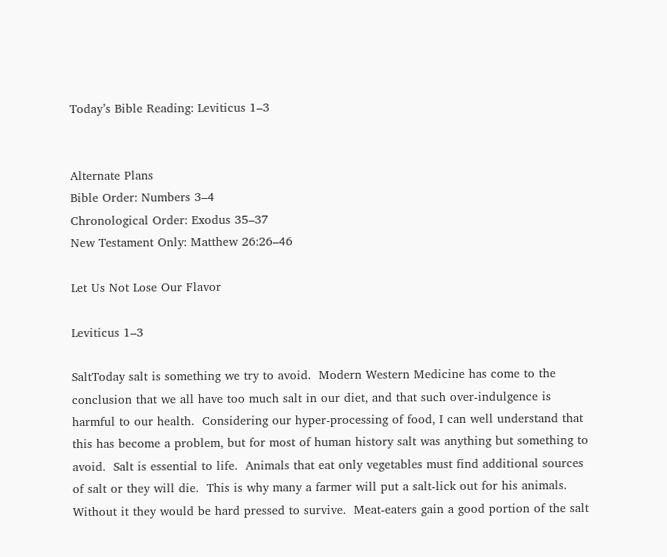Today’s Bible Reading: Leviticus 1–3


Alternate Plans
Bible Order: Numbers 3–4
Chronological Order: Exodus 35–37
New Testament Only: Matthew 26:26–46

Let Us Not Lose Our Flavor

Leviticus 1–3

SaltToday salt is something we try to avoid.  Modern Western Medicine has come to the conclusion that we all have too much salt in our diet, and that such over-indulgence is harmful to our health.  Considering our hyper-processing of food, I can well understand that this has become a problem, but for most of human history salt was anything but something to avoid.  Salt is essential to life.  Animals that eat only vegetables must find additional sources of salt or they will die.  This is why many a farmer will put a salt-lick out for his animals.  Without it they would be hard pressed to survive.  Meat-eaters gain a good portion of the salt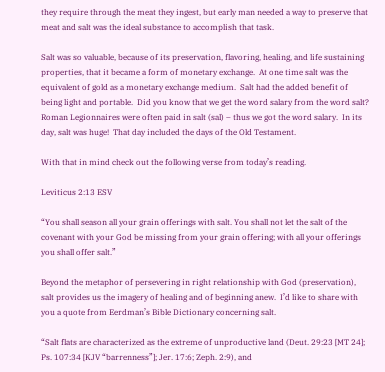they require through the meat they ingest, but early man needed a way to preserve that meat and salt was the ideal substance to accomplish that task.

Salt was so valuable, because of its preservation, flavoring, healing, and life sustaining properties, that it became a form of monetary exchange.  At one time salt was the equivalent of gold as a monetary exchange medium.  Salt had the added benefit of being light and portable.  Did you know that we get the word salary from the word salt?  Roman Legionnaires were often paid in salt (sal) – thus we got the word salary.  In its day, salt was huge!  That day included the days of the Old Testament.

With that in mind check out the following verse from today’s reading.

Leviticus 2:13 ESV

“You shall season all your grain offerings with salt. You shall not let the salt of the covenant with your God be missing from your grain offering; with all your offerings you shall offer salt.”

Beyond the metaphor of persevering in right relationship with God (preservation), salt provides us the imagery of healing and of beginning anew.  I’d like to share with you a quote from Eerdman’s Bible Dictionary concerning salt.

“Salt flats are characterized as the extreme of unproductive land (Deut. 29:23 [MT 24]; Ps. 107:34 [KJV “barrenness”]; Jer. 17:6; Zeph. 2:9), and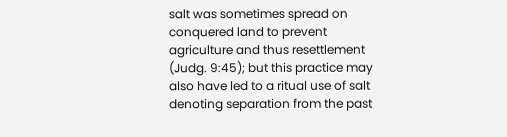salt was sometimes spread on conquered land to prevent agriculture and thus resettlement (Judg. 9:45); but this practice may also have led to a ritual use of salt denoting separation from the past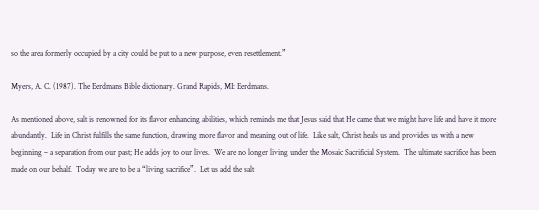so the area formerly occupied by a city could be put to a new purpose, even resettlement.”

Myers, A. C. (1987). The Eerdmans Bible dictionary. Grand Rapids, MI: Eerdmans.

As mentioned above, salt is renowned for its flavor enhancing abilities, which reminds me that Jesus said that He came that we might have life and have it more abundantly.  Life in Christ fulfills the same function, drawing more flavor and meaning out of life.  Like salt, Christ heals us and provides us with a new beginning – a separation from our past; He adds joy to our lives.  We are no longer living under the Mosaic Sacrificial System.  The ultimate sacrifice has been made on our behalf.  Today we are to be a “living sacrifice”.  Let us add the salt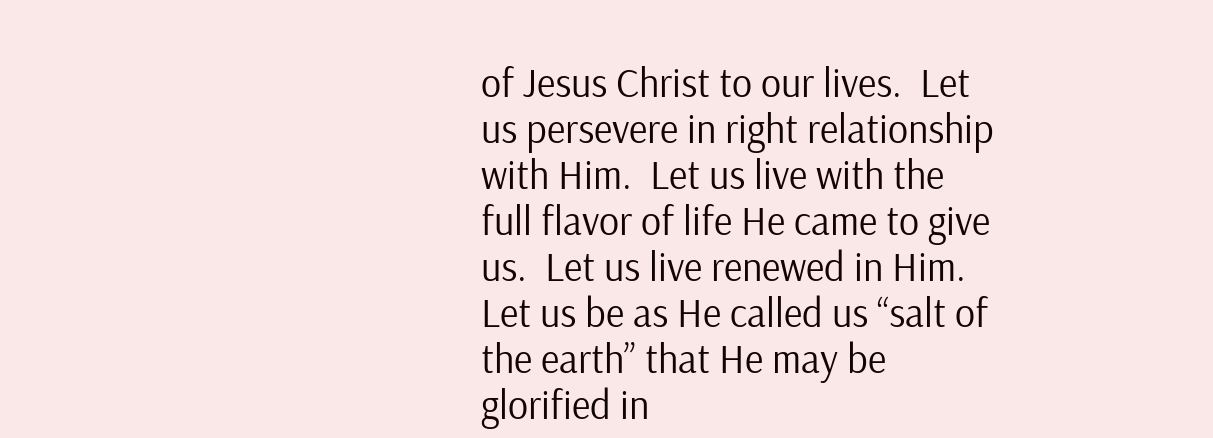of Jesus Christ to our lives.  Let us persevere in right relationship with Him.  Let us live with the full flavor of life He came to give us.  Let us live renewed in Him.  Let us be as He called us “salt of the earth” that He may be glorified in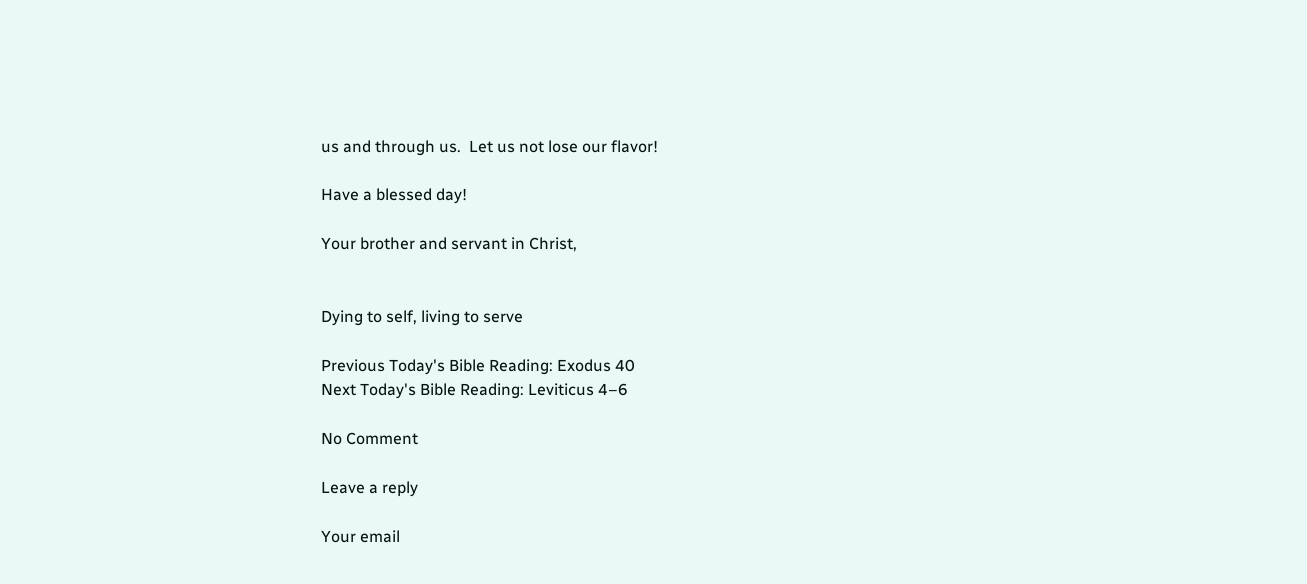us and through us.  Let us not lose our flavor!

Have a blessed day!

Your brother and servant in Christ,


Dying to self, living to serve

Previous Today's Bible Reading: Exodus 40
Next Today's Bible Reading: Leviticus 4–6

No Comment

Leave a reply

Your email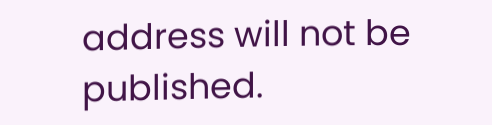address will not be published.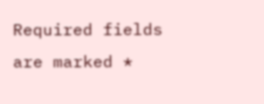Required fields are marked *